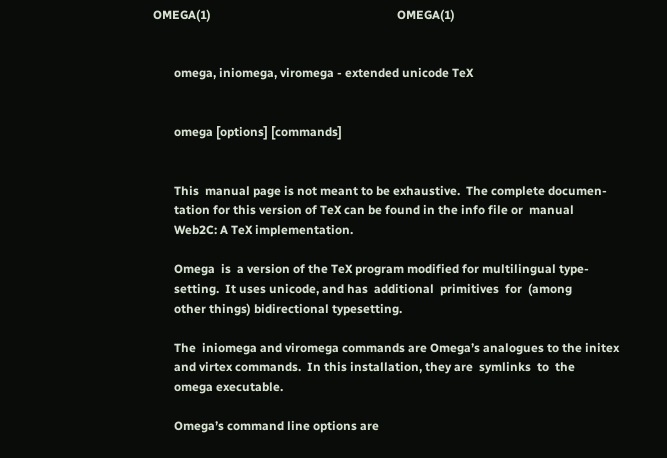OMEGA(1)                                                              OMEGA(1)


       omega, iniomega, viromega - extended unicode TeX


       omega [options] [commands]


       This  manual page is not meant to be exhaustive.  The complete documen-
       tation for this version of TeX can be found in the info file or  manual
       Web2C: A TeX implementation.

       Omega  is  a version of the TeX program modified for multilingual type-
       setting.  It uses unicode, and has  additional  primitives  for  (among
       other things) bidirectional typesetting.

       The  iniomega and viromega commands are Omega’s analogues to the initex
       and virtex commands.  In this installation, they are  symlinks  to  the
       omega executable.

       Omega’s command line options are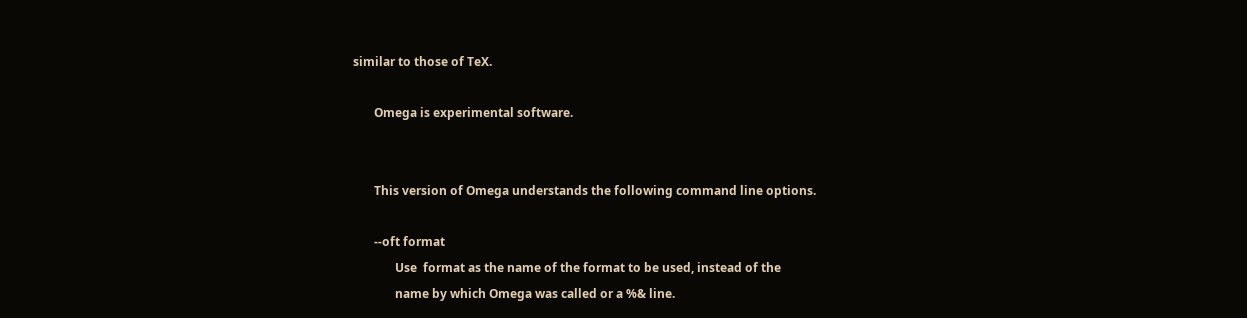similar to those of TeX.

       Omega is experimental software.


       This version of Omega understands the following command line options.

       --oft format
              Use  format as the name of the format to be used, instead of the
              name by which Omega was called or a %& line.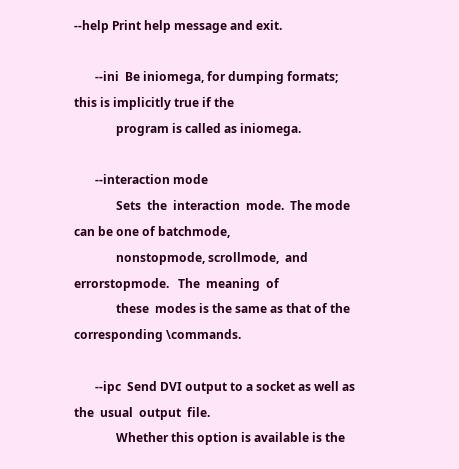--help Print help message and exit.

       --ini  Be iniomega, for dumping formats; this is implicitly true if the
              program is called as iniomega.

       --interaction mode
              Sets  the  interaction  mode.  The mode can be one of batchmode,
              nonstopmode, scrollmode,  and  errorstopmode.   The  meaning  of
              these  modes is the same as that of the corresponding \commands.

       --ipc  Send DVI output to a socket as well as the  usual  output  file.
              Whether this option is available is the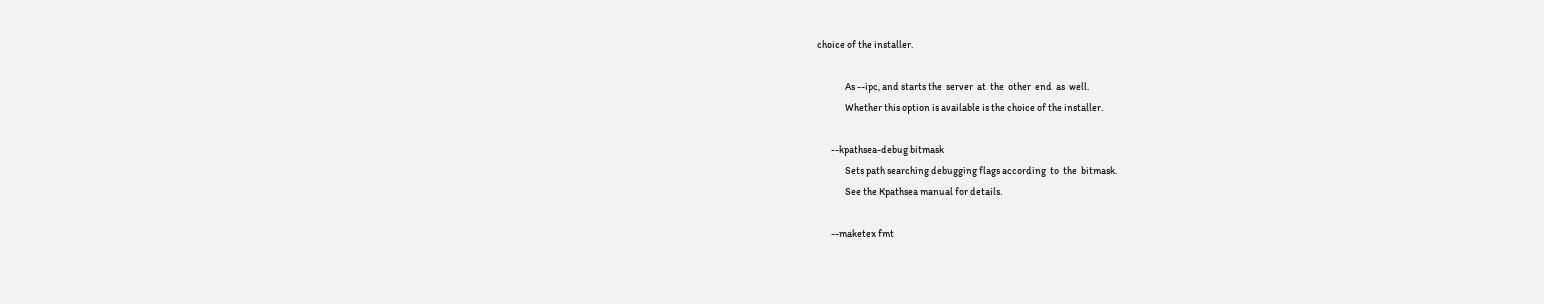choice of the installer.

              As --ipc, and starts the  server  at  the  other  end  as  well.
              Whether this option is available is the choice of the installer.

       --kpathsea-debug bitmask
              Sets path searching debugging flags according  to  the  bitmask.
              See the Kpathsea manual for details.

       --maketex fmt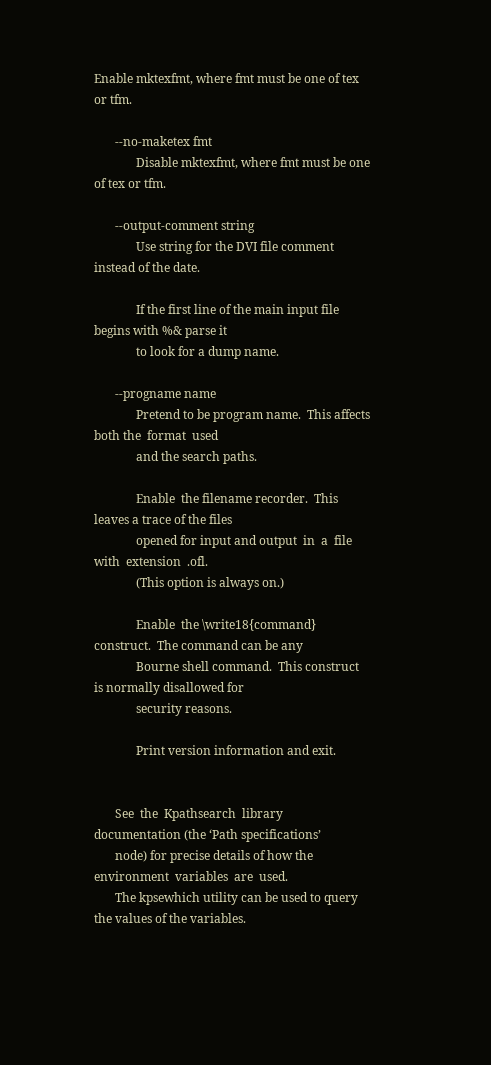Enable mktexfmt, where fmt must be one of tex or tfm.

       --no-maketex fmt
              Disable mktexfmt, where fmt must be one of tex or tfm.

       --output-comment string
              Use string for the DVI file comment instead of the date.

              If the first line of the main input file begins with %& parse it
              to look for a dump name.

       --progname name
              Pretend to be program name.  This affects both the  format  used
              and the search paths.

              Enable  the filename recorder.  This leaves a trace of the files
              opened for input and output  in  a  file  with  extension  .ofl.
              (This option is always on.)

              Enable  the \write18{command} construct.  The command can be any
              Bourne shell command.  This construct is normally disallowed for
              security reasons.

              Print version information and exit.


       See  the  Kpathsearch  library documentation (the ‘Path specifications’
       node) for precise details of how the environment  variables  are  used.
       The kpsewhich utility can be used to query the values of the variables.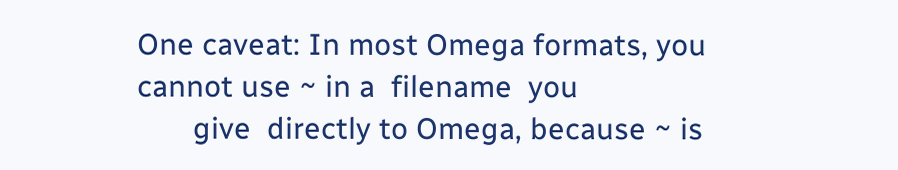One caveat: In most Omega formats, you cannot use ~ in a  filename  you
       give  directly to Omega, because ~ is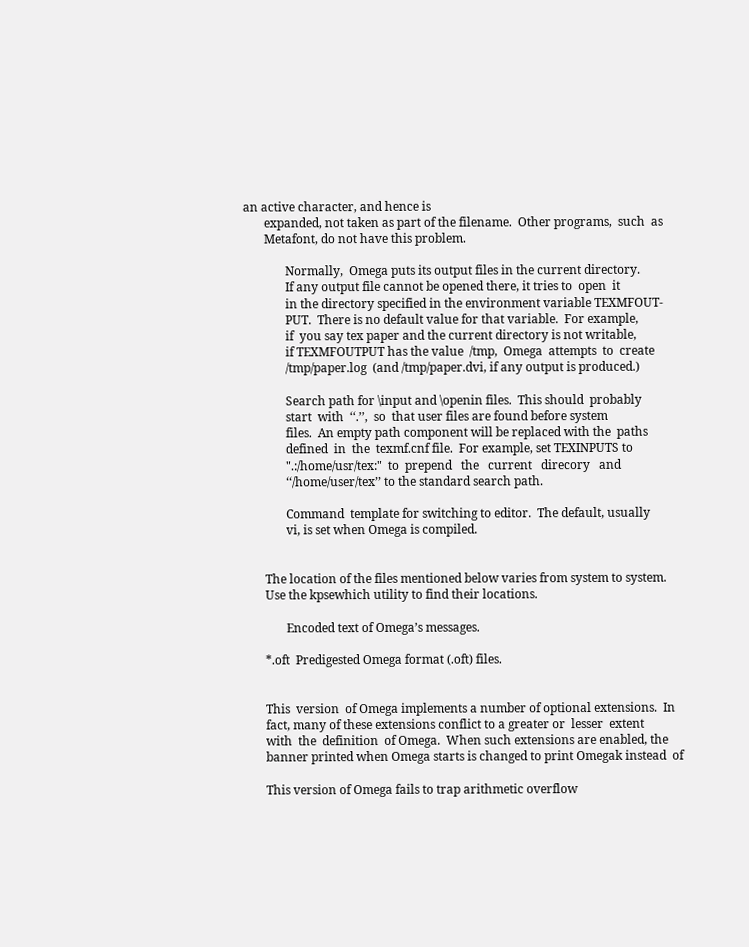an active character, and hence is
       expanded, not taken as part of the filename.  Other programs,  such  as
       Metafont, do not have this problem.

              Normally,  Omega puts its output files in the current directory.
              If any output file cannot be opened there, it tries to  open  it
              in the directory specified in the environment variable TEXMFOUT-
              PUT.  There is no default value for that variable.  For example,
              if  you say tex paper and the current directory is not writable,
              if TEXMFOUTPUT has the value  /tmp,  Omega  attempts  to  create
              /tmp/paper.log  (and /tmp/paper.dvi, if any output is produced.)

              Search path for \input and \openin files.  This should  probably
              start  with  ‘‘.’’,  so  that user files are found before system
              files.  An empty path component will be replaced with the  paths
              defined  in  the  texmf.cnf file.  For example, set TEXINPUTS to
              ".:/home/usr/tex:"  to  prepend   the   current   direcory   and
              ‘‘/home/user/tex’’ to the standard search path.

              Command  template for switching to editor.  The default, usually
              vi, is set when Omega is compiled.


       The location of the files mentioned below varies from system to system.
       Use the kpsewhich utility to find their locations.

              Encoded text of Omega’s messages.

       *.oft  Predigested Omega format (.oft) files.


       This  version  of Omega implements a number of optional extensions.  In
       fact, many of these extensions conflict to a greater or  lesser  extent
       with  the  definition  of Omega.  When such extensions are enabled, the
       banner printed when Omega starts is changed to print Omegak instead  of

       This version of Omega fails to trap arithmetic overflow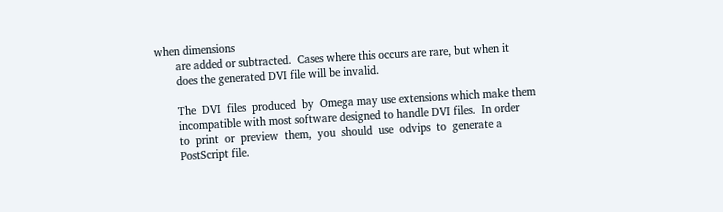when dimensions
       are added or subtracted.  Cases where this occurs are rare, but when it
       does the generated DVI file will be invalid.

       The  DVI  files  produced  by  Omega may use extensions which make them
       incompatible with most software designed to handle DVI files.  In order
       to  print  or  preview  them,  you  should  use  odvips  to  generate a
       PostScript file.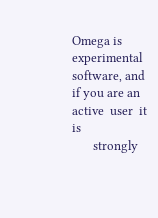Omega is experimental software, and if you are an  active  user  it  is
       strongly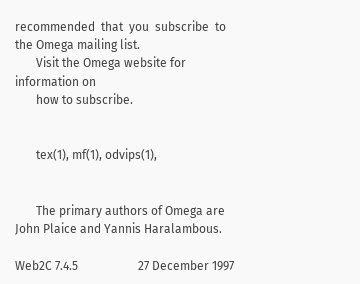recommended  that  you  subscribe  to the Omega mailing list.
       Visit the Omega website for information on
       how to subscribe.


       tex(1), mf(1), odvips(1),


       The primary authors of Omega are John Plaice and Yannis Haralambous.

Web2C 7.4.5                    27 December 1997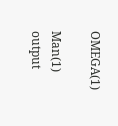OMEGA(1)

Man(1) output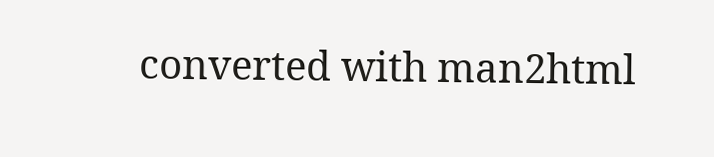converted with man2html